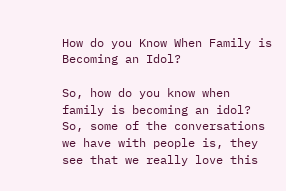How do you Know When Family is Becoming an Idol?

So, how do you know when family is becoming an idol? So, some of the conversations we have with people is, they see that we really love this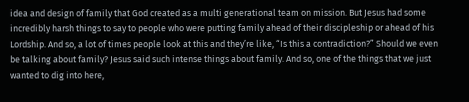idea and design of family that God created as a multi generational team on mission. But Jesus had some incredibly harsh things to say to people who were putting family ahead of their discipleship or ahead of his Lordship. And so, a lot of times people look at this and they’re like, “Is this a contradiction?” Should we even be talking about family? Jesus said such intense things about family. And so, one of the things that we just wanted to dig into here,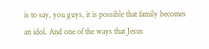is to say, you guys, it is possible that family becomes an idol. And one of the ways that Jesus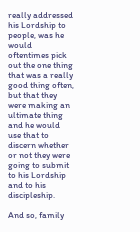really addressed his Lordship to people, was he would oftentimes pick out the one thing that was a really good thing often, but that they were making an ultimate thing and he would use that to discern whether or not they were going to submit to his Lordship and to his discipleship.

And so, family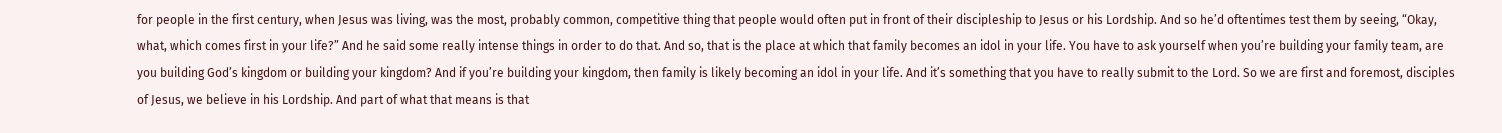for people in the first century, when Jesus was living, was the most, probably common, competitive thing that people would often put in front of their discipleship to Jesus or his Lordship. And so he’d oftentimes test them by seeing, “Okay, what, which comes first in your life?” And he said some really intense things in order to do that. And so, that is the place at which that family becomes an idol in your life. You have to ask yourself when you’re building your family team, are you building God’s kingdom or building your kingdom? And if you’re building your kingdom, then family is likely becoming an idol in your life. And it’s something that you have to really submit to the Lord. So we are first and foremost, disciples of Jesus, we believe in his Lordship. And part of what that means is that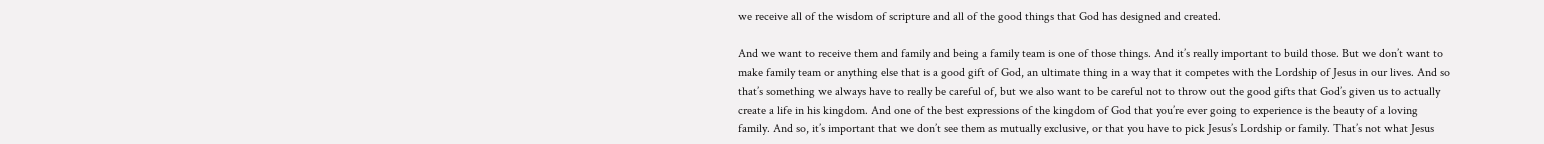we receive all of the wisdom of scripture and all of the good things that God has designed and created.

And we want to receive them and family and being a family team is one of those things. And it’s really important to build those. But we don’t want to make family team or anything else that is a good gift of God, an ultimate thing in a way that it competes with the Lordship of Jesus in our lives. And so that’s something we always have to really be careful of, but we also want to be careful not to throw out the good gifts that God’s given us to actually create a life in his kingdom. And one of the best expressions of the kingdom of God that you’re ever going to experience is the beauty of a loving family. And so, it’s important that we don’t see them as mutually exclusive, or that you have to pick Jesus’s Lordship or family. That’s not what Jesus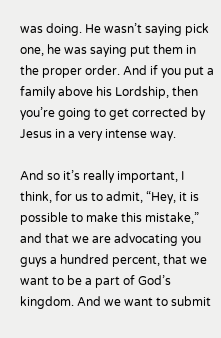was doing. He wasn’t saying pick one, he was saying put them in the proper order. And if you put a family above his Lordship, then you’re going to get corrected by Jesus in a very intense way.

And so it’s really important, I think, for us to admit, “Hey, it is possible to make this mistake,” and that we are advocating you guys a hundred percent, that we want to be a part of God’s kingdom. And we want to submit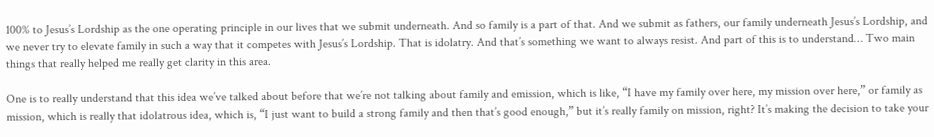100% to Jesus’s Lordship as the one operating principle in our lives that we submit underneath. And so family is a part of that. And we submit as fathers, our family underneath Jesus’s Lordship, and we never try to elevate family in such a way that it competes with Jesus’s Lordship. That is idolatry. And that’s something we want to always resist. And part of this is to understand… Two main things that really helped me really get clarity in this area.

One is to really understand that this idea we’ve talked about before that we’re not talking about family and emission, which is like, “I have my family over here, my mission over here,” or family as mission, which is really that idolatrous idea, which is, “I just want to build a strong family and then that’s good enough,” but it’s really family on mission, right? It’s making the decision to take your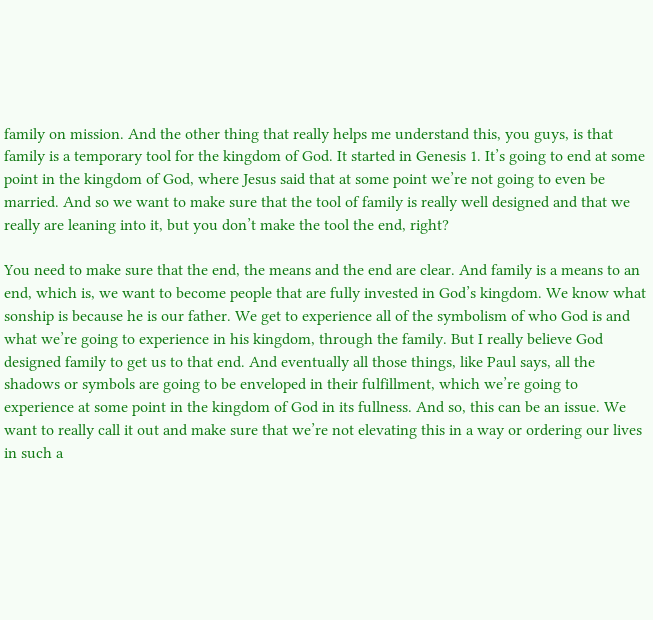family on mission. And the other thing that really helps me understand this, you guys, is that family is a temporary tool for the kingdom of God. It started in Genesis 1. It’s going to end at some point in the kingdom of God, where Jesus said that at some point we’re not going to even be married. And so we want to make sure that the tool of family is really well designed and that we really are leaning into it, but you don’t make the tool the end, right?

You need to make sure that the end, the means and the end are clear. And family is a means to an end, which is, we want to become people that are fully invested in God’s kingdom. We know what sonship is because he is our father. We get to experience all of the symbolism of who God is and what we’re going to experience in his kingdom, through the family. But I really believe God designed family to get us to that end. And eventually all those things, like Paul says, all the shadows or symbols are going to be enveloped in their fulfillment, which we’re going to experience at some point in the kingdom of God in its fullness. And so, this can be an issue. We want to really call it out and make sure that we’re not elevating this in a way or ordering our lives in such a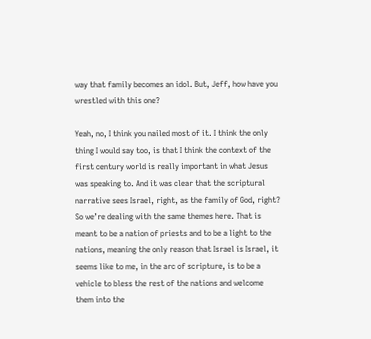way that family becomes an idol. But, Jeff, how have you wrestled with this one?

Yeah, no, I think you nailed most of it. I think the only thing I would say too, is that I think the context of the first century world is really important in what Jesus was speaking to. And it was clear that the scriptural narrative sees Israel, right, as the family of God, right? So we’re dealing with the same themes here. That is meant to be a nation of priests and to be a light to the nations, meaning the only reason that Israel is Israel, it seems like to me, in the arc of scripture, is to be a vehicle to bless the rest of the nations and welcome them into the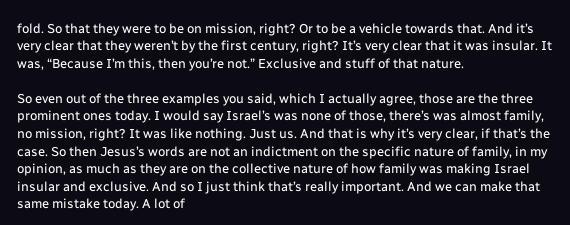fold. So that they were to be on mission, right? Or to be a vehicle towards that. And it’s very clear that they weren’t by the first century, right? It’s very clear that it was insular. It was, “Because I’m this, then you’re not.” Exclusive and stuff of that nature.

So even out of the three examples you said, which I actually agree, those are the three prominent ones today. I would say Israel’s was none of those, there’s was almost family, no mission, right? It was like nothing. Just us. And that is why it’s very clear, if that’s the case. So then Jesus’s words are not an indictment on the specific nature of family, in my opinion, as much as they are on the collective nature of how family was making Israel insular and exclusive. And so I just think that’s really important. And we can make that same mistake today. A lot of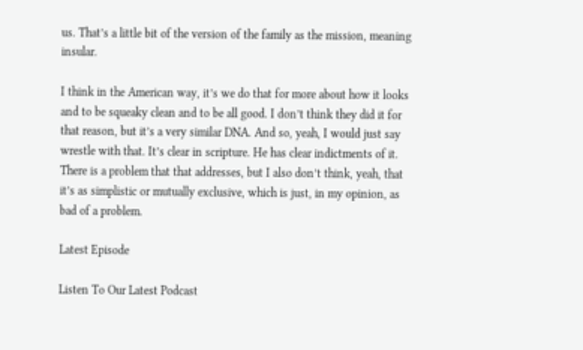us. That’s a little bit of the version of the family as the mission, meaning insular.

I think in the American way, it’s we do that for more about how it looks and to be squeaky clean and to be all good. I don’t think they did it for that reason, but it’s a very similar DNA. And so, yeah, I would just say wrestle with that. It’s clear in scripture. He has clear indictments of it. There is a problem that that addresses, but I also don’t think, yeah, that it’s as simplistic or mutually exclusive, which is just, in my opinion, as bad of a problem.

Latest Episode

Listen To Our Latest Podcast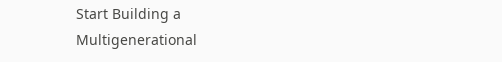Start Building a
Multigenerational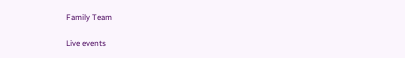Family Team

Live events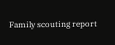Family scouting report